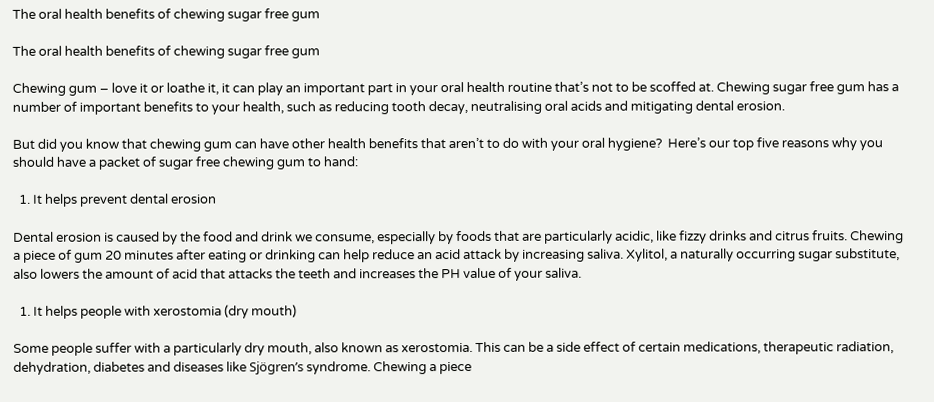The oral health benefits of chewing sugar free gum

The oral health benefits of chewing sugar free gum

Chewing gum – love it or loathe it, it can play an important part in your oral health routine that’s not to be scoffed at. Chewing sugar free gum has a number of important benefits to your health, such as reducing tooth decay, neutralising oral acids and mitigating dental erosion.

But did you know that chewing gum can have other health benefits that aren’t to do with your oral hygiene?  Here’s our top five reasons why you should have a packet of sugar free chewing gum to hand:

  1. It helps prevent dental erosion

Dental erosion is caused by the food and drink we consume, especially by foods that are particularly acidic, like fizzy drinks and citrus fruits. Chewing a piece of gum 20 minutes after eating or drinking can help reduce an acid attack by increasing saliva. Xylitol, a naturally occurring sugar substitute, also lowers the amount of acid that attacks the teeth and increases the PH value of your saliva.

  1. It helps people with xerostomia (dry mouth)

Some people suffer with a particularly dry mouth, also known as xerostomia. This can be a side effect of certain medications, therapeutic radiation, dehydration, diabetes and diseases like Sjögren’s syndrome. Chewing a piece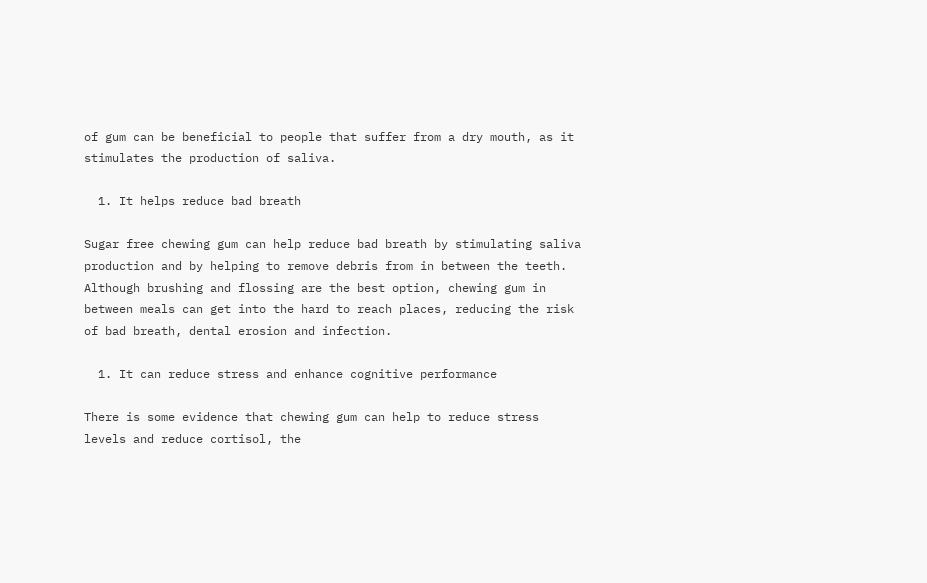of gum can be beneficial to people that suffer from a dry mouth, as it stimulates the production of saliva.

  1. It helps reduce bad breath

Sugar free chewing gum can help reduce bad breath by stimulating saliva production and by helping to remove debris from in between the teeth. Although brushing and flossing are the best option, chewing gum in between meals can get into the hard to reach places, reducing the risk of bad breath, dental erosion and infection.

  1. It can reduce stress and enhance cognitive performance

There is some evidence that chewing gum can help to reduce stress levels and reduce cortisol, the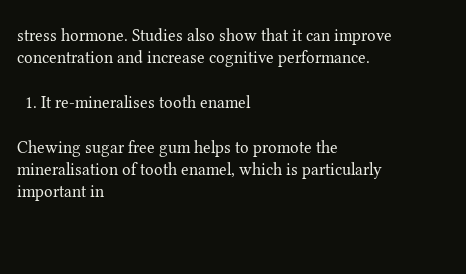stress hormone. Studies also show that it can improve concentration and increase cognitive performance.

  1. It re-mineralises tooth enamel

Chewing sugar free gum helps to promote the mineralisation of tooth enamel, which is particularly important in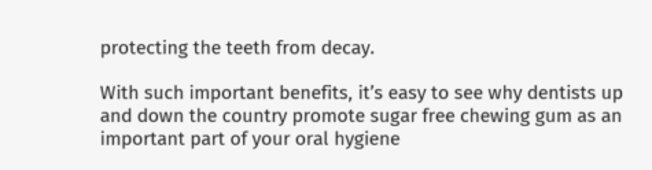protecting the teeth from decay.

With such important benefits, it’s easy to see why dentists up and down the country promote sugar free chewing gum as an important part of your oral hygiene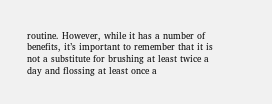routine. However, while it has a number of benefits, it’s important to remember that it is not a substitute for brushing at least twice a day and flossing at least once a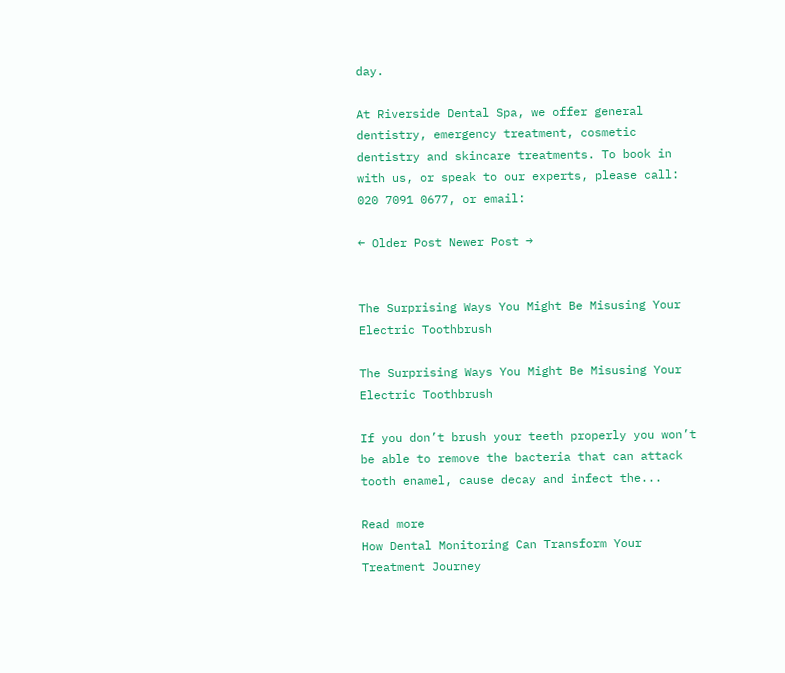day.

At Riverside Dental Spa, we offer general dentistry, emergency treatment, cosmetic dentistry and skincare treatments. To book in with us, or speak to our experts, please call: 020 7091 0677, or email:

← Older Post Newer Post →


The Surprising Ways You Might Be Misusing Your Electric Toothbrush

The Surprising Ways You Might Be Misusing Your Electric Toothbrush

If you don’t brush your teeth properly you won’t be able to remove the bacteria that can attack tooth enamel, cause decay and infect the...

Read more
How Dental Monitoring Can Transform Your Treatment Journey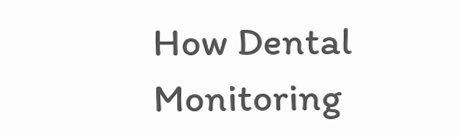How Dental Monitoring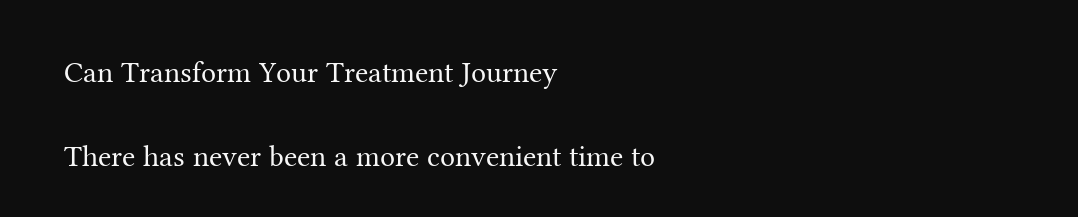Can Transform Your Treatment Journey

There has never been a more convenient time to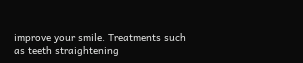improve your smile. Treatments such as teeth straightening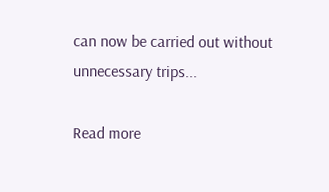can now be carried out without unnecessary trips...

Read more